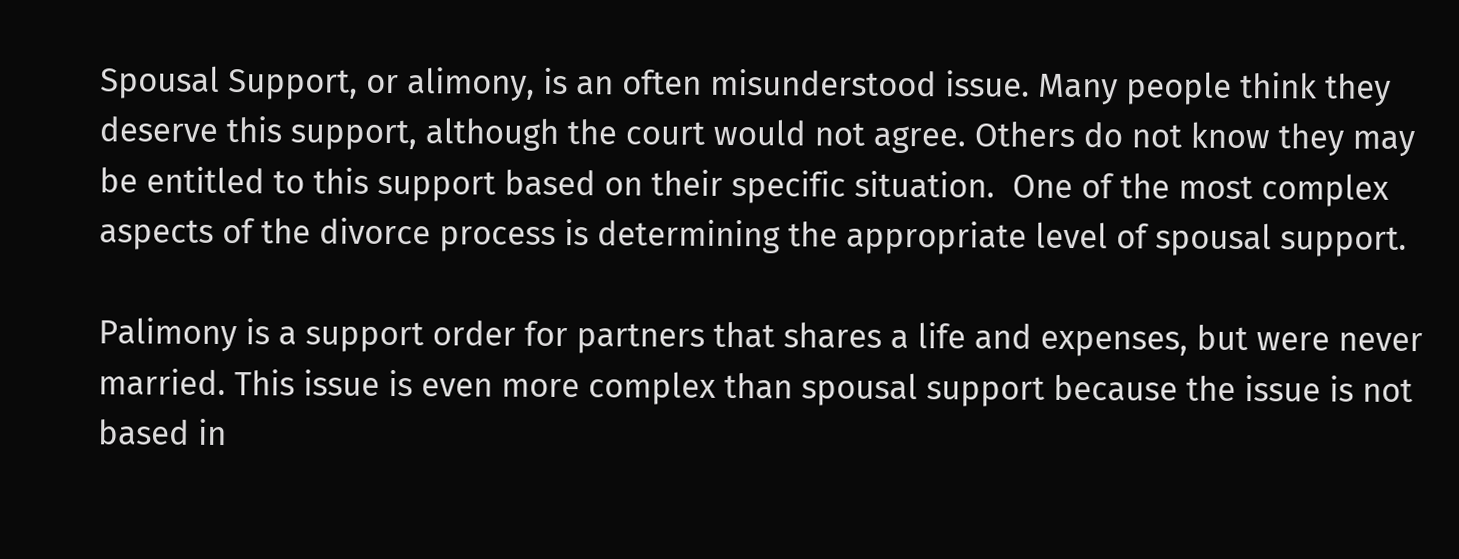Spousal Support, or alimony, is an often misunderstood issue. Many people think they deserve this support, although the court would not agree. Others do not know they may be entitled to this support based on their specific situation.  One of the most complex aspects of the divorce process is determining the appropriate level of spousal support.

Palimony is a support order for partners that shares a life and expenses, but were never married. This issue is even more complex than spousal support because the issue is not based in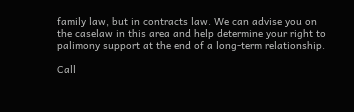family law, but in contracts law. We can advise you on the caselaw in this area and help determine your right to palimony support at the end of a long-term relationship.

Call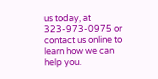us today, at 323-973-0975 or contact us online to learn how we can help you.